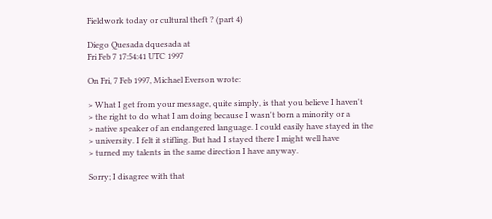Fieldwork today or cultural theft ? (part 4)

Diego Quesada dquesada at
Fri Feb 7 17:54:41 UTC 1997

On Fri, 7 Feb 1997, Michael Everson wrote:

> What I get from your message, quite simply, is that you believe I haven't
> the right to do what I am doing because I wasn't born a minority or a
> native speaker of an endangered language. I could easily have stayed in the
> university. I felt it stifling. But had I stayed there I might well have
> turned my talents in the same direction I have anyway.

Sorry; I disagree with that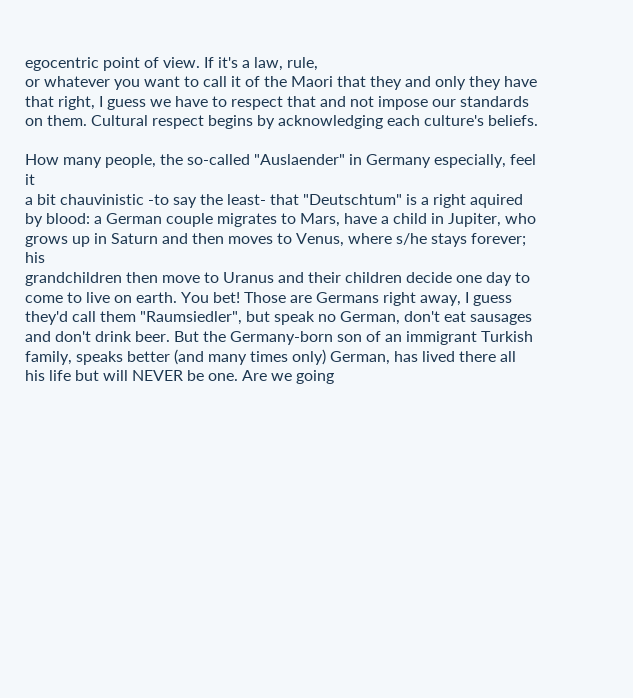egocentric point of view. If it's a law, rule,
or whatever you want to call it of the Maori that they and only they have
that right, I guess we have to respect that and not impose our standards
on them. Cultural respect begins by acknowledging each culture's beliefs.

How many people, the so-called "Auslaender" in Germany especially, feel it
a bit chauvinistic -to say the least- that "Deutschtum" is a right aquired
by blood: a German couple migrates to Mars, have a child in Jupiter, who
grows up in Saturn and then moves to Venus, where s/he stays forever; his
grandchildren then move to Uranus and their children decide one day to
come to live on earth. You bet! Those are Germans right away, I guess
they'd call them "Raumsiedler", but speak no German, don't eat sausages
and don't drink beer. But the Germany-born son of an immigrant Turkish
family, speaks better (and many times only) German, has lived there all
his life but will NEVER be one. Are we going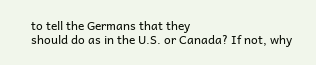to tell the Germans that they
should do as in the U.S. or Canada? If not, why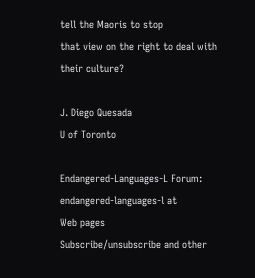tell the Maoris to stop
that view on the right to deal with their culture?

J. Diego Quesada
U of Toronto

Endangered-Languages-L Forum: endangered-languages-l at
Web pages
Subscribe/unsubscribe and other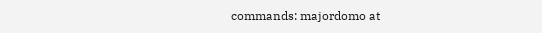commands: majordomo at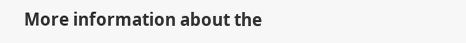More information about the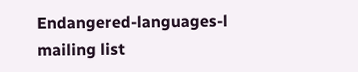Endangered-languages-l mailing list